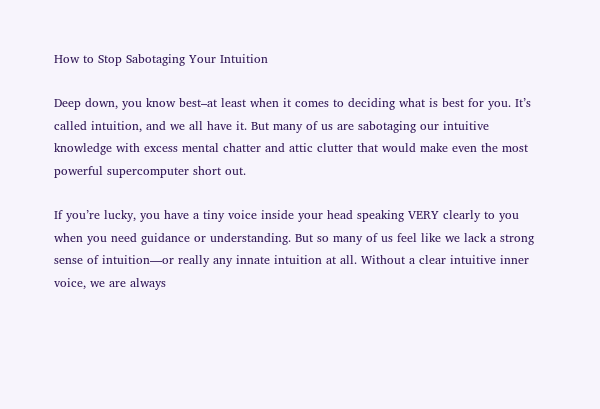How to Stop Sabotaging Your Intuition

Deep down, you know best–at least when it comes to deciding what is best for you. It’s called intuition, and we all have it. But many of us are sabotaging our intuitive knowledge with excess mental chatter and attic clutter that would make even the most powerful supercomputer short out.

If you’re lucky, you have a tiny voice inside your head speaking VERY clearly to you when you need guidance or understanding. But so many of us feel like we lack a strong sense of intuition—or really any innate intuition at all. Without a clear intuitive inner voice, we are always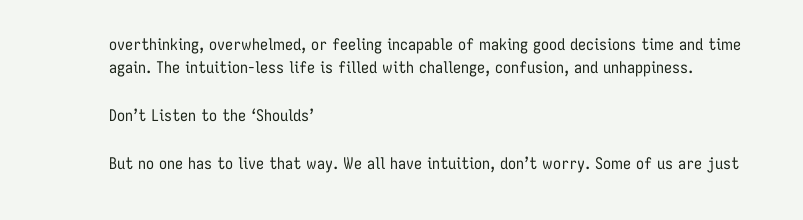overthinking, overwhelmed, or feeling incapable of making good decisions time and time again. The intuition-less life is filled with challenge, confusion, and unhappiness.

Don’t Listen to the ‘Shoulds’

But no one has to live that way. We all have intuition, don’t worry. Some of us are just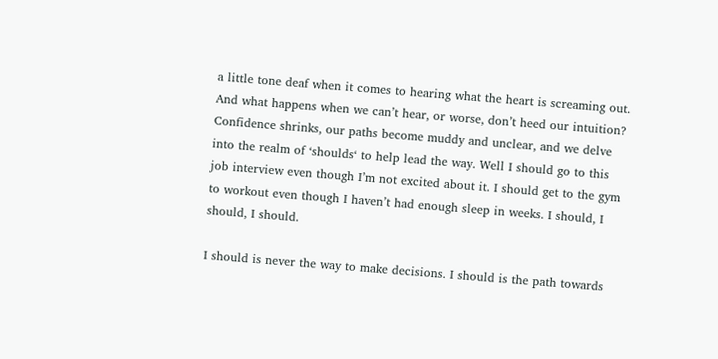a little tone deaf when it comes to hearing what the heart is screaming out. And what happens when we can’t hear, or worse, don’t heed our intuition? Confidence shrinks, our paths become muddy and unclear, and we delve into the realm of ‘shoulds‘ to help lead the way. Well I should go to this job interview even though I’m not excited about it. I should get to the gym to workout even though I haven’t had enough sleep in weeks. I should, I should, I should.

I should is never the way to make decisions. I should is the path towards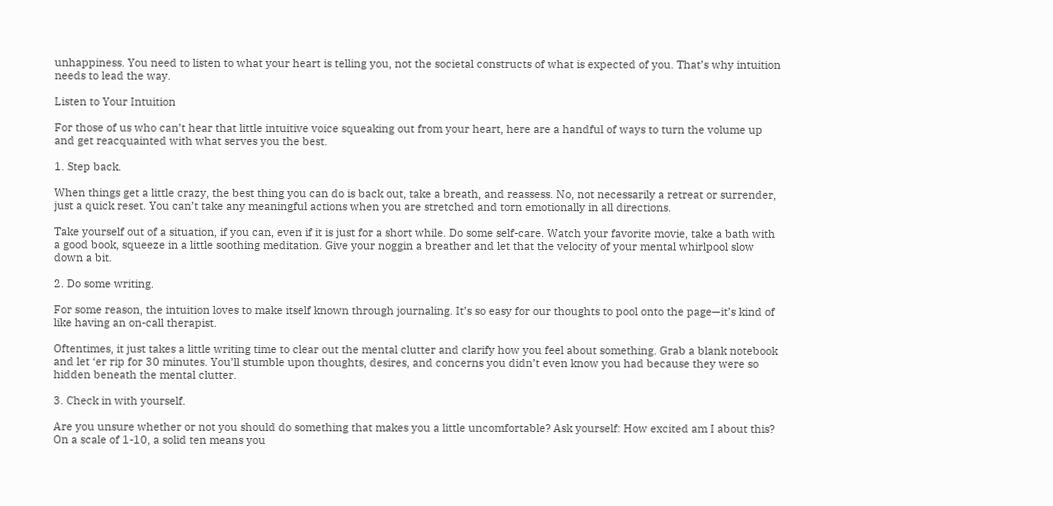unhappiness. You need to listen to what your heart is telling you, not the societal constructs of what is expected of you. That’s why intuition needs to lead the way.

Listen to Your Intuition

For those of us who can’t hear that little intuitive voice squeaking out from your heart, here are a handful of ways to turn the volume up and get reacquainted with what serves you the best.

1. Step back.

When things get a little crazy, the best thing you can do is back out, take a breath, and reassess. No, not necessarily a retreat or surrender, just a quick reset. You can’t take any meaningful actions when you are stretched and torn emotionally in all directions.

Take yourself out of a situation, if you can, even if it is just for a short while. Do some self-care. Watch your favorite movie, take a bath with a good book, squeeze in a little soothing meditation. Give your noggin a breather and let that the velocity of your mental whirlpool slow down a bit.

2. Do some writing.

For some reason, the intuition loves to make itself known through journaling. It’s so easy for our thoughts to pool onto the page—it’s kind of like having an on-call therapist.

Oftentimes, it just takes a little writing time to clear out the mental clutter and clarify how you feel about something. Grab a blank notebook and let ‘er rip for 30 minutes. You’ll stumble upon thoughts, desires, and concerns you didn’t even know you had because they were so hidden beneath the mental clutter.

3. Check in with yourself.

Are you unsure whether or not you should do something that makes you a little uncomfortable? Ask yourself: How excited am I about this? On a scale of 1-10, a solid ten means you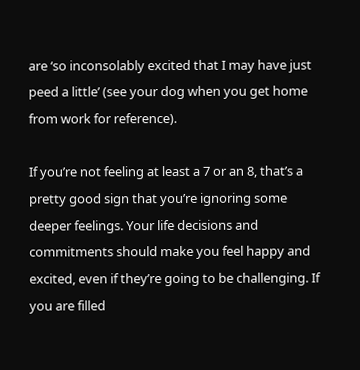are ‘so inconsolably excited that I may have just peed a little’ (see your dog when you get home from work for reference).

If you’re not feeling at least a 7 or an 8, that’s a pretty good sign that you’re ignoring some deeper feelings. Your life decisions and commitments should make you feel happy and excited, even if they’re going to be challenging. If you are filled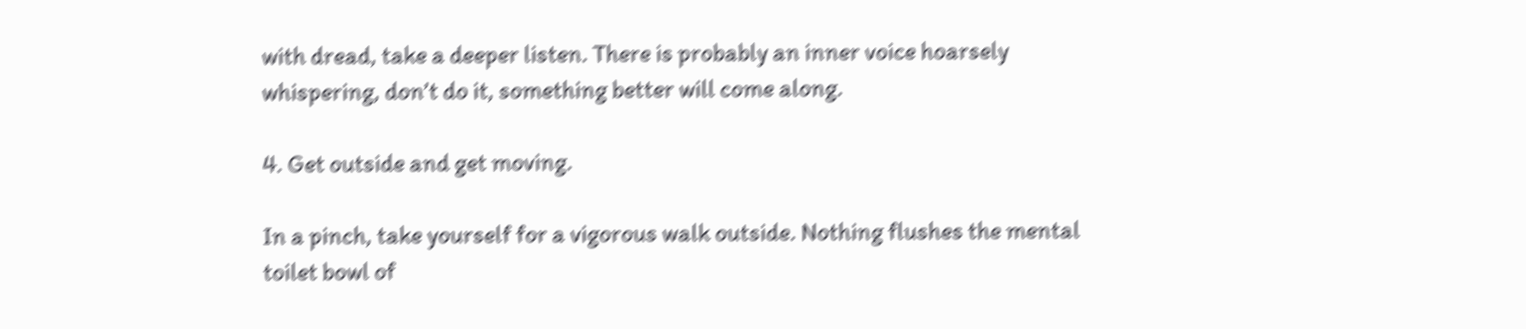with dread, take a deeper listen. There is probably an inner voice hoarsely whispering, don’t do it, something better will come along.

4. Get outside and get moving.

In a pinch, take yourself for a vigorous walk outside. Nothing flushes the mental toilet bowl of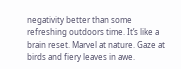negativity better than some refreshing outdoors time. It’s like a brain reset. Marvel at nature. Gaze at birds and fiery leaves in awe.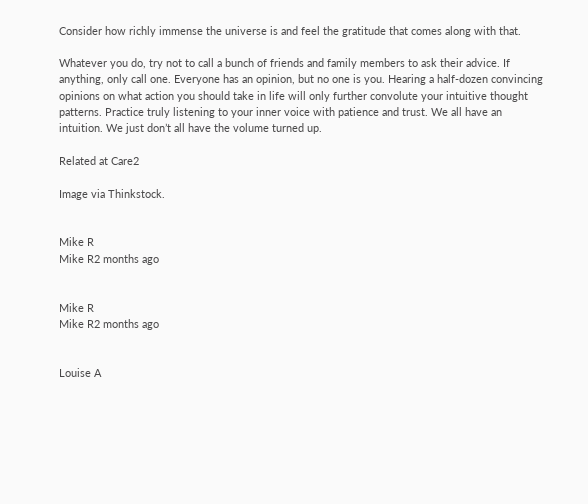Consider how richly immense the universe is and feel the gratitude that comes along with that.

Whatever you do, try not to call a bunch of friends and family members to ask their advice. If anything, only call one. Everyone has an opinion, but no one is you. Hearing a half-dozen convincing opinions on what action you should take in life will only further convolute your intuitive thought patterns. Practice truly listening to your inner voice with patience and trust. We all have an intuition. We just don’t all have the volume turned up.

Related at Care2

Image via Thinkstock.


Mike R
Mike R2 months ago


Mike R
Mike R2 months ago


Louise A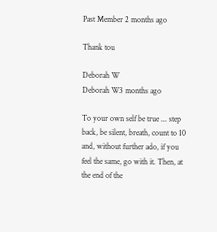Past Member 2 months ago

Thank tou

Deborah W
Deborah W3 months ago

To your own self be true ... step back, be silent, breath, count to 10 and, without further ado, if you feel the same, go with it. Then, at the end of the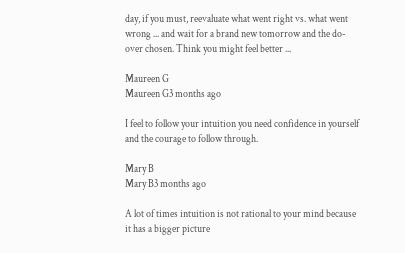day, if you must, reevaluate what went right vs. what went wrong ... and wait for a brand new tomorrow and the do-over chosen. Think you might feel better ...

Maureen G
Maureen G3 months ago

I feel to follow your intuition you need confidence in yourself and the courage to follow through.

Mary B
Mary B3 months ago

A lot of times intuition is not rational to your mind because it has a bigger picture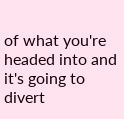of what you're headed into and it's going to divert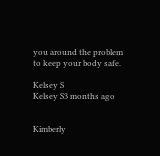you around the problem to keep your body safe.

Kelsey S
Kelsey S3 months ago


Kimberly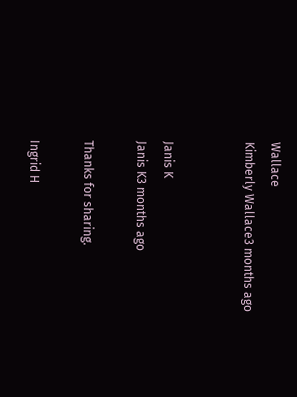Wallace
Kimberly Wallace3 months ago


Janis K
Janis K3 months ago

Thanks for sharing.

Ingrid H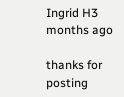Ingrid H3 months ago

thanks for posting